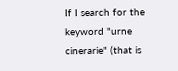If I search for the keyword "urne cinerarie" (that is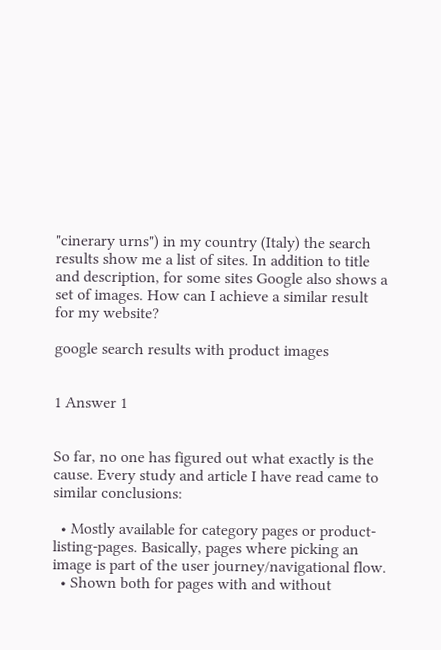"cinerary urns") in my country (Italy) the search results show me a list of sites. In addition to title and description, for some sites Google also shows a set of images. How can I achieve a similar result for my website?

google search results with product images


1 Answer 1


So far, no one has figured out what exactly is the cause. Every study and article I have read came to similar conclusions:

  • Mostly available for category pages or product-listing-pages. Basically, pages where picking an image is part of the user journey/navigational flow.
  • Shown both for pages with and without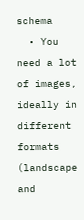schema
  • You need a lot of images, ideally in different formats (landscape and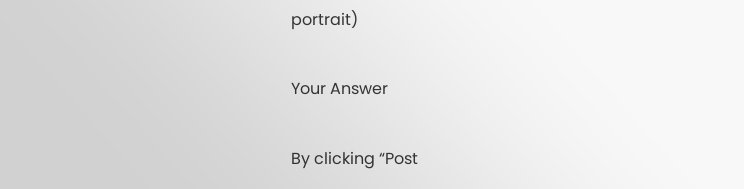portrait)

Your Answer

By clicking “Post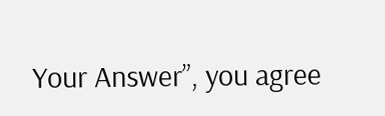Your Answer”, you agree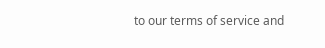to our terms of service and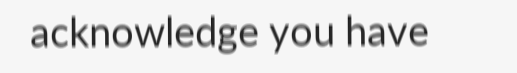acknowledge you have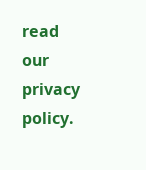read our privacy policy.